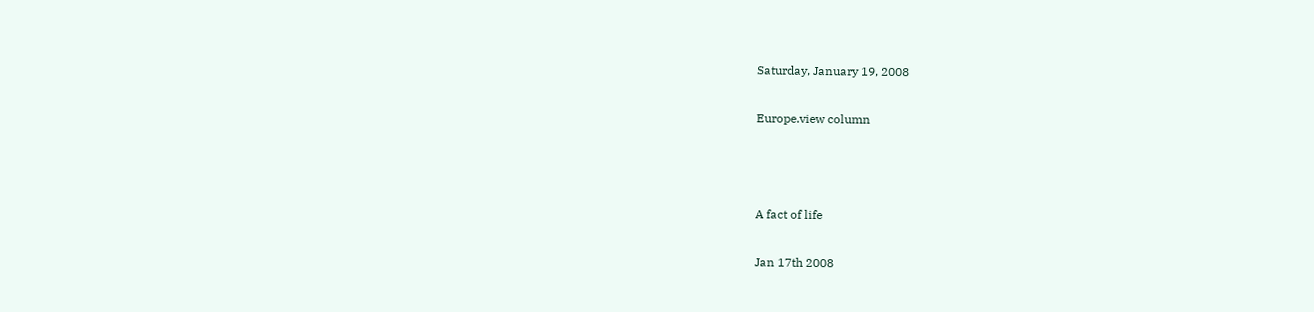Saturday, January 19, 2008

Europe.view column



A fact of life

Jan 17th 2008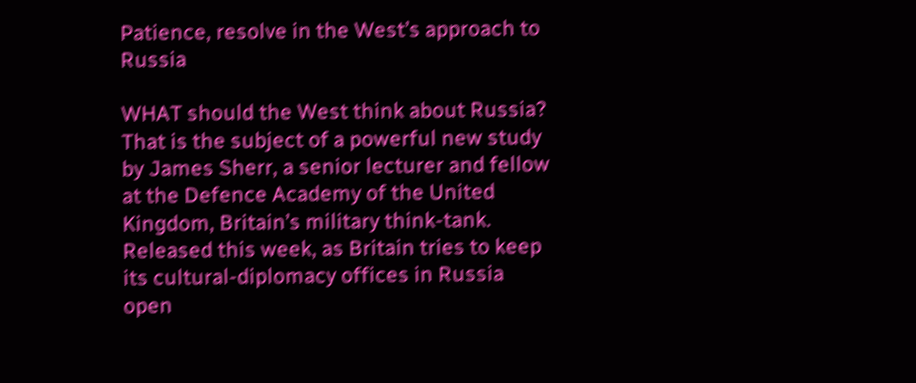Patience, resolve in the West’s approach to Russia

WHAT should the West think about Russia? That is the subject of a powerful new study by James Sherr, a senior lecturer and fellow at the Defence Academy of the United Kingdom, Britain’s military think-tank. Released this week, as Britain tries to keep its cultural-diplomacy offices in Russia open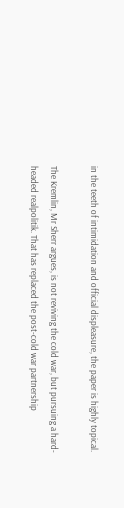in the teeth of intimidation and official displeasure, the paper is highly topical.

The Kremlin, Mr Sherr argues, is not reviving the cold war, but pursuing a hard-headed realpolitik. That has replaced the post-cold war partnership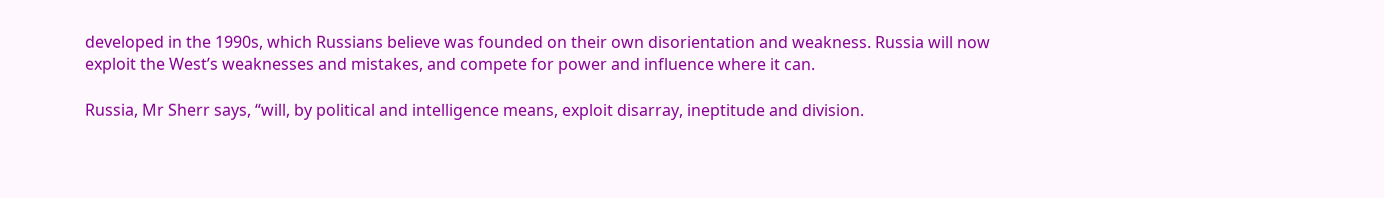developed in the 1990s, which Russians believe was founded on their own disorientation and weakness. Russia will now exploit the West’s weaknesses and mistakes, and compete for power and influence where it can.

Russia, Mr Sherr says, “will, by political and intelligence means, exploit disarray, ineptitude and division.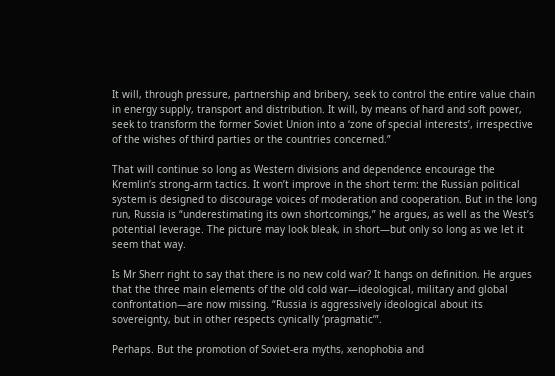It will, through pressure, partnership and bribery, seek to control the entire value chain in energy supply, transport and distribution. It will, by means of hard and soft power, seek to transform the former Soviet Union into a ‘zone of special interests’, irrespective of the wishes of third parties or the countries concerned.”

That will continue so long as Western divisions and dependence encourage the Kremlin’s strong-arm tactics. It won’t improve in the short term: the Russian political system is designed to discourage voices of moderation and cooperation. But in the long run, Russia is “underestimating its own shortcomings,” he argues, as well as the West’s potential leverage. The picture may look bleak, in short—but only so long as we let it seem that way.

Is Mr Sherr right to say that there is no new cold war? It hangs on definition. He argues that the three main elements of the old cold war—ideological, military and global confrontation—are now missing. “Russia is aggressively ideological about its sovereignty, but in other respects cynically ‘pragmatic’”.

Perhaps. But the promotion of Soviet-era myths, xenophobia and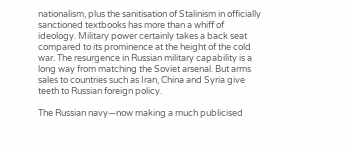nationalism, plus the sanitisation of Stalinism in officially sanctioned textbooks has more than a whiff of ideology. Military power certainly takes a back seat compared to its prominence at the height of the cold war. The resurgence in Russian military capability is a long way from matching the Soviet arsenal. But arms sales to countries such as Iran, China and Syria give teeth to Russian foreign policy.

The Russian navy—now making a much publicised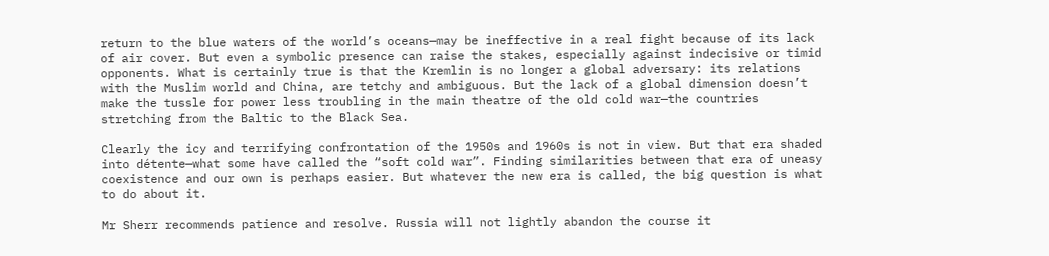return to the blue waters of the world’s oceans—may be ineffective in a real fight because of its lack of air cover. But even a symbolic presence can raise the stakes, especially against indecisive or timid opponents. What is certainly true is that the Kremlin is no longer a global adversary: its relations with the Muslim world and China, are tetchy and ambiguous. But the lack of a global dimension doesn’t make the tussle for power less troubling in the main theatre of the old cold war—the countries stretching from the Baltic to the Black Sea.

Clearly the icy and terrifying confrontation of the 1950s and 1960s is not in view. But that era shaded into détente—what some have called the “soft cold war”. Finding similarities between that era of uneasy coexistence and our own is perhaps easier. But whatever the new era is called, the big question is what to do about it.

Mr Sherr recommends patience and resolve. Russia will not lightly abandon the course it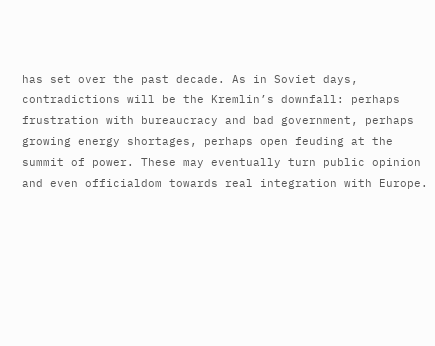has set over the past decade. As in Soviet days, contradictions will be the Kremlin’s downfall: perhaps frustration with bureaucracy and bad government, perhaps growing energy shortages, perhaps open feuding at the summit of power. These may eventually turn public opinion and even officialdom towards real integration with Europe.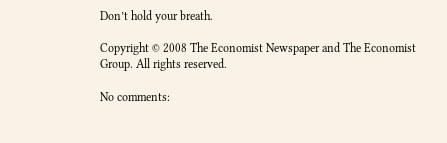Don’t hold your breath.

Copyright © 2008 The Economist Newspaper and The Economist Group. All rights reserved.

No comments: